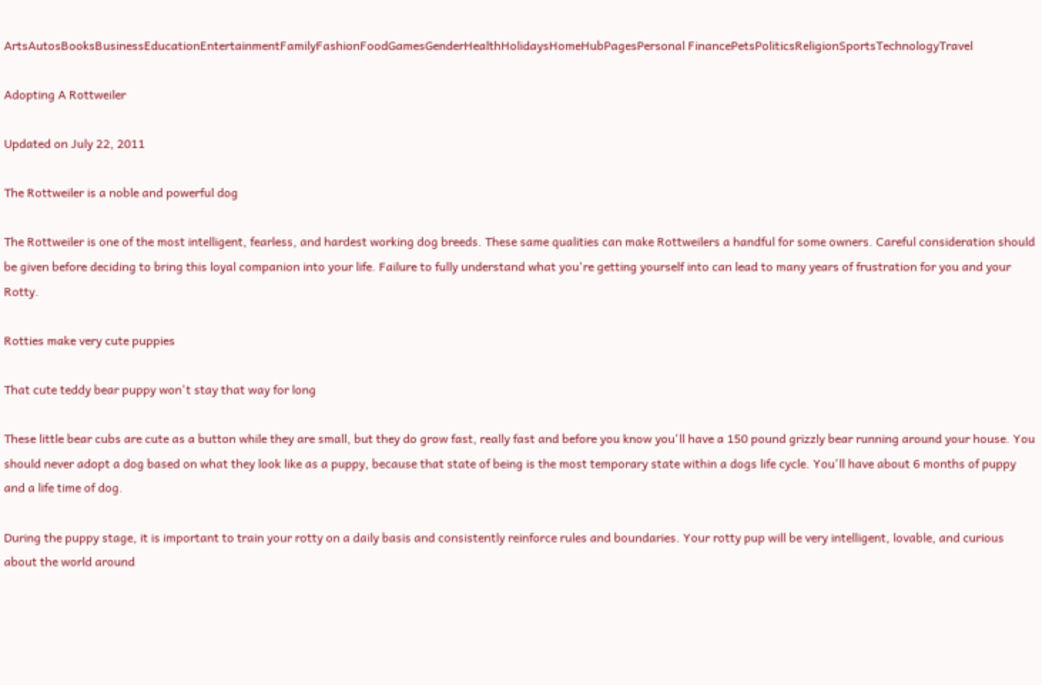ArtsAutosBooksBusinessEducationEntertainmentFamilyFashionFoodGamesGenderHealthHolidaysHomeHubPagesPersonal FinancePetsPoliticsReligionSportsTechnologyTravel

Adopting A Rottweiler

Updated on July 22, 2011

The Rottweiler is a noble and powerful dog

The Rottweiler is one of the most intelligent, fearless, and hardest working dog breeds. These same qualities can make Rottweilers a handful for some owners. Careful consideration should be given before deciding to bring this loyal companion into your life. Failure to fully understand what you're getting yourself into can lead to many years of frustration for you and your Rotty.

Rotties make very cute puppies

That cute teddy bear puppy won't stay that way for long

These little bear cubs are cute as a button while they are small, but they do grow fast, really fast and before you know you'll have a 150 pound grizzly bear running around your house. You should never adopt a dog based on what they look like as a puppy, because that state of being is the most temporary state within a dogs life cycle. You'll have about 6 months of puppy and a life time of dog.

During the puppy stage, it is important to train your rotty on a daily basis and consistently reinforce rules and boundaries. Your rotty pup will be very intelligent, lovable, and curious about the world around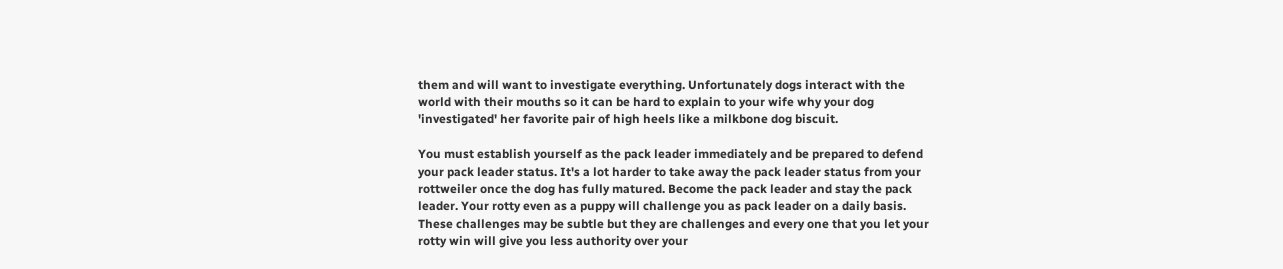them and will want to investigate everything. Unfortunately dogs interact with the world with their mouths so it can be hard to explain to your wife why your dog 'investigated' her favorite pair of high heels like a milkbone dog biscuit.

You must establish yourself as the pack leader immediately and be prepared to defend your pack leader status. It's a lot harder to take away the pack leader status from your rottweiler once the dog has fully matured. Become the pack leader and stay the pack leader. Your rotty even as a puppy will challenge you as pack leader on a daily basis. These challenges may be subtle but they are challenges and every one that you let your rotty win will give you less authority over your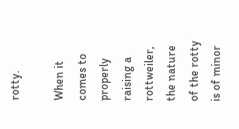rotty.

When it comes to properly raising a rottweiler, the nature of the rotty is of minor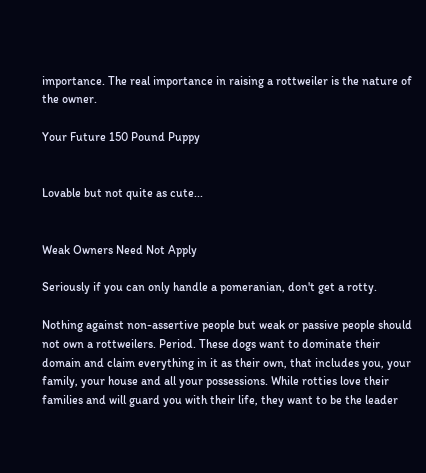importance. The real importance in raising a rottweiler is the nature of the owner.

Your Future 150 Pound Puppy


Lovable but not quite as cute...


Weak Owners Need Not Apply

Seriously if you can only handle a pomeranian, don't get a rotty.

Nothing against non-assertive people but weak or passive people should not own a rottweilers. Period. These dogs want to dominate their domain and claim everything in it as their own, that includes you, your family, your house and all your possessions. While rotties love their families and will guard you with their life, they want to be the leader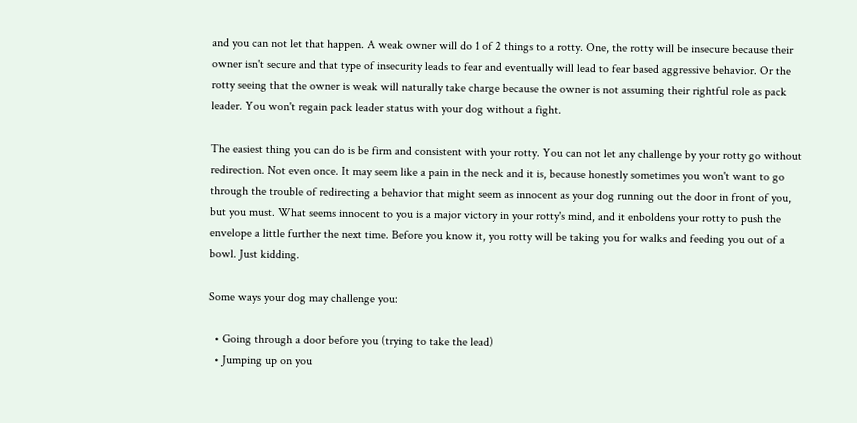and you can not let that happen. A weak owner will do 1 of 2 things to a rotty. One, the rotty will be insecure because their owner isn't secure and that type of insecurity leads to fear and eventually will lead to fear based aggressive behavior. Or the rotty seeing that the owner is weak will naturally take charge because the owner is not assuming their rightful role as pack leader. You won't regain pack leader status with your dog without a fight.

The easiest thing you can do is be firm and consistent with your rotty. You can not let any challenge by your rotty go without redirection. Not even once. It may seem like a pain in the neck and it is, because honestly sometimes you won't want to go through the trouble of redirecting a behavior that might seem as innocent as your dog running out the door in front of you, but you must. What seems innocent to you is a major victory in your rotty's mind, and it enboldens your rotty to push the envelope a little further the next time. Before you know it, you rotty will be taking you for walks and feeding you out of a bowl. Just kidding.

Some ways your dog may challenge you:

  • Going through a door before you (trying to take the lead)
  • Jumping up on you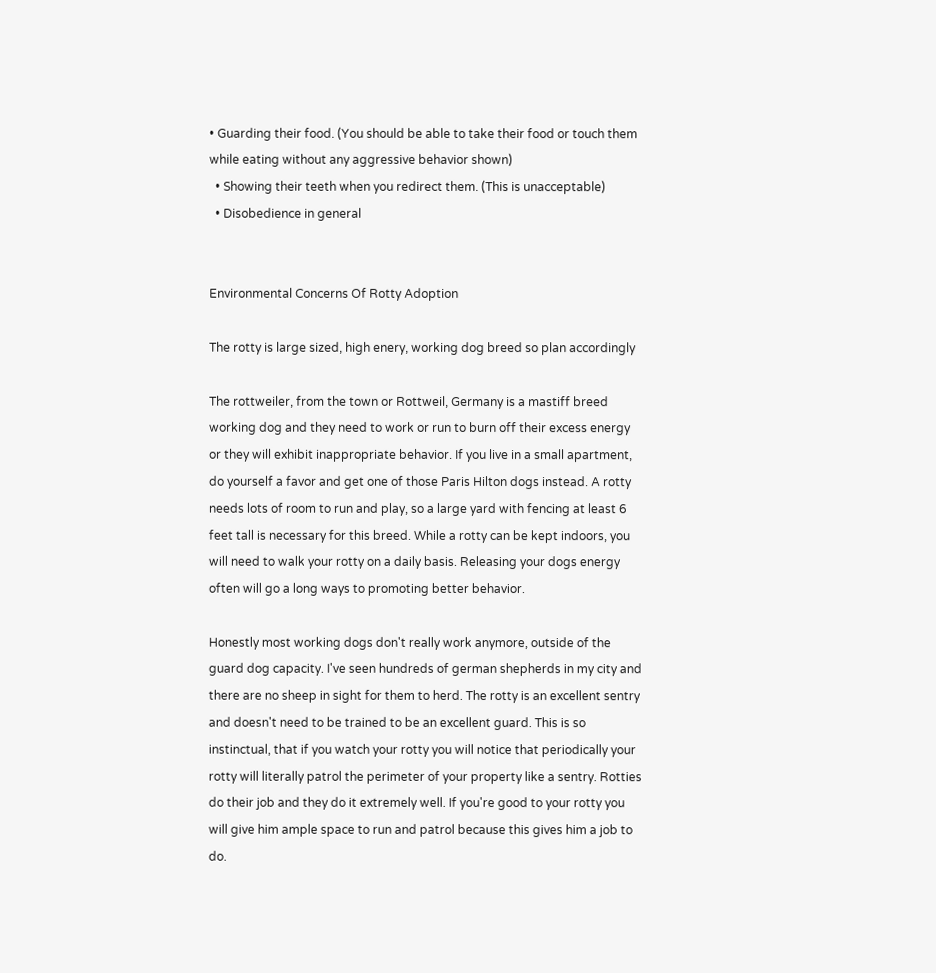• Guarding their food. (You should be able to take their food or touch them while eating without any aggressive behavior shown)
  • Showing their teeth when you redirect them. (This is unacceptable)
  • Disobedience in general


Environmental Concerns Of Rotty Adoption

The rotty is large sized, high enery, working dog breed so plan accordingly

The rottweiler, from the town or Rottweil, Germany is a mastiff breed working dog and they need to work or run to burn off their excess energy or they will exhibit inappropriate behavior. If you live in a small apartment, do yourself a favor and get one of those Paris Hilton dogs instead. A rotty needs lots of room to run and play, so a large yard with fencing at least 6 feet tall is necessary for this breed. While a rotty can be kept indoors, you will need to walk your rotty on a daily basis. Releasing your dogs energy often will go a long ways to promoting better behavior.

Honestly most working dogs don't really work anymore, outside of the guard dog capacity. I've seen hundreds of german shepherds in my city and there are no sheep in sight for them to herd. The rotty is an excellent sentry and doesn't need to be trained to be an excellent guard. This is so instinctual, that if you watch your rotty you will notice that periodically your rotty will literally patrol the perimeter of your property like a sentry. Rotties do their job and they do it extremely well. If you're good to your rotty you will give him ample space to run and patrol because this gives him a job to do.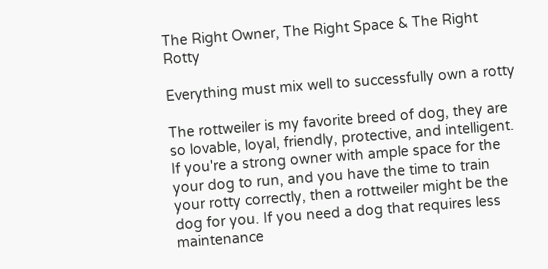The Right Owner, The Right Space & The Right Rotty

Everything must mix well to successfully own a rotty

The rottweiler is my favorite breed of dog, they are so lovable, loyal, friendly, protective, and intelligent. If you're a strong owner with ample space for the your dog to run, and you have the time to train your rotty correctly, then a rottweiler might be the dog for you. If you need a dog that requires less maintenance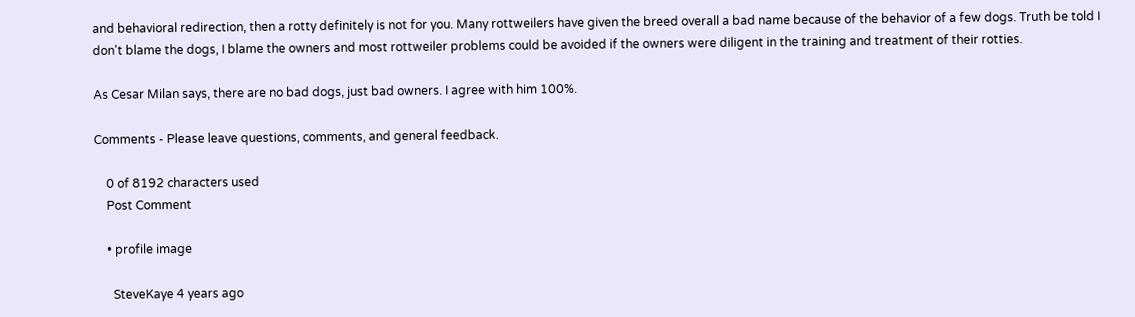and behavioral redirection, then a rotty definitely is not for you. Many rottweilers have given the breed overall a bad name because of the behavior of a few dogs. Truth be told I don't blame the dogs, I blame the owners and most rottweiler problems could be avoided if the owners were diligent in the training and treatment of their rotties.

As Cesar Milan says, there are no bad dogs, just bad owners. I agree with him 100%.

Comments - Please leave questions, comments, and general feedback.

    0 of 8192 characters used
    Post Comment

    • profile image

      SteveKaye 4 years ago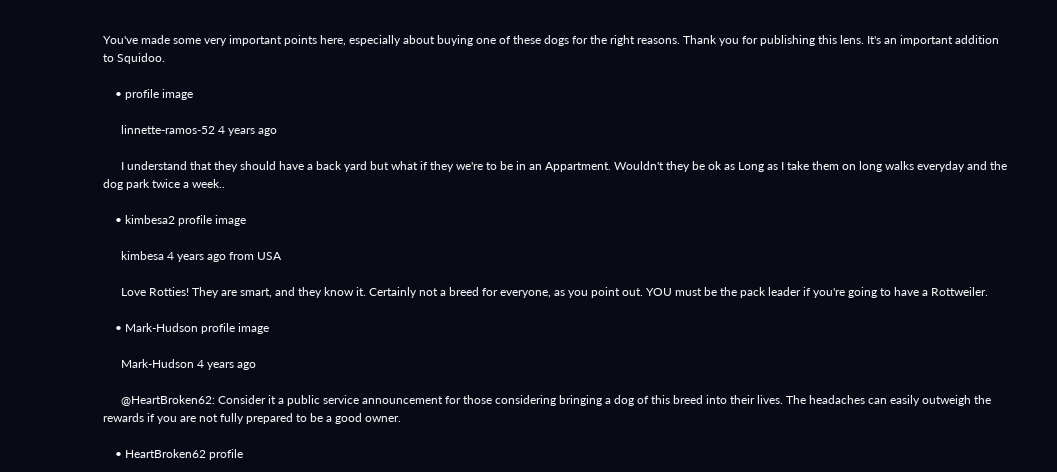You've made some very important points here, especially about buying one of these dogs for the right reasons. Thank you for publishing this lens. It's an important addition to Squidoo.

    • profile image

      linnette-ramos-52 4 years ago

      I understand that they should have a back yard but what if they we're to be in an Appartment. Wouldn't they be ok as Long as I take them on long walks everyday and the dog park twice a week..

    • kimbesa2 profile image

      kimbesa 4 years ago from USA

      Love Rotties! They are smart, and they know it. Certainly not a breed for everyone, as you point out. YOU must be the pack leader if you're going to have a Rottweiler.

    • Mark-Hudson profile image

      Mark-Hudson 4 years ago

      @HeartBroken62: Consider it a public service announcement for those considering bringing a dog of this breed into their lives. The headaches can easily outweigh the rewards if you are not fully prepared to be a good owner.

    • HeartBroken62 profile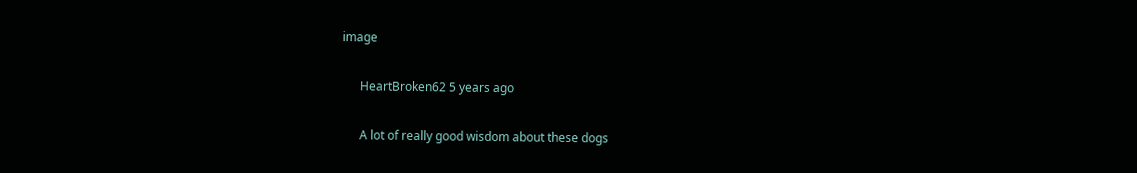image

      HeartBroken62 5 years ago

      A lot of really good wisdom about these dogs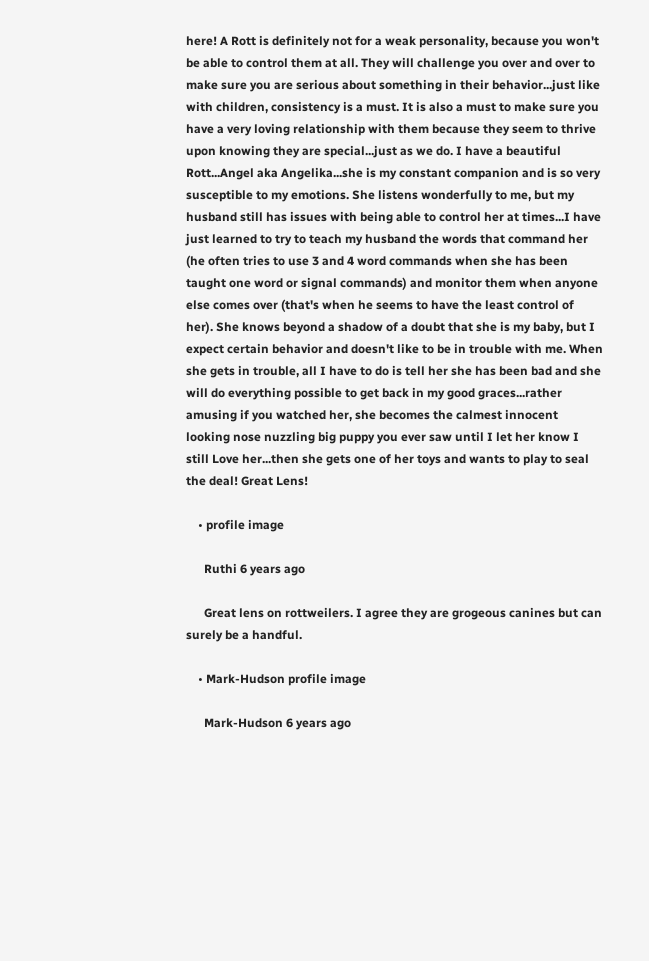here! A Rott is definitely not for a weak personality, because you won't be able to control them at all. They will challenge you over and over to make sure you are serious about something in their behavior...just like with children, consistency is a must. It is also a must to make sure you have a very loving relationship with them because they seem to thrive upon knowing they are special...just as we do. I have a beautiful Rott...Angel aka Angelika...she is my constant companion and is so very susceptible to my emotions. She listens wonderfully to me, but my husband still has issues with being able to control her at times...I have just learned to try to teach my husband the words that command her (he often tries to use 3 and 4 word commands when she has been taught one word or signal commands) and monitor them when anyone else comes over (that's when he seems to have the least control of her). She knows beyond a shadow of a doubt that she is my baby, but I expect certain behavior and doesn't like to be in trouble with me. When she gets in trouble, all I have to do is tell her she has been bad and she will do everything possible to get back in my good graces...rather amusing if you watched her, she becomes the calmest innocent looking nose nuzzling big puppy you ever saw until I let her know I still Love her...then she gets one of her toys and wants to play to seal the deal! Great Lens!

    • profile image

      Ruthi 6 years ago

      Great lens on rottweilers. I agree they are grogeous canines but can surely be a handful.

    • Mark-Hudson profile image

      Mark-Hudson 6 years ago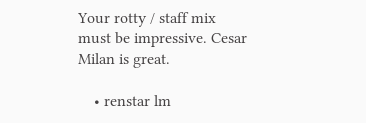Your rotty / staff mix must be impressive. Cesar Milan is great.

    • renstar lm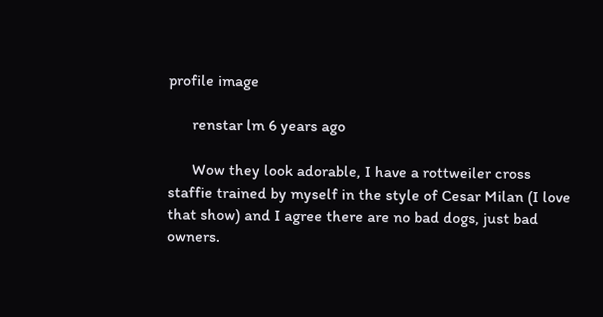profile image

      renstar lm 6 years ago

      Wow they look adorable, I have a rottweiler cross staffie trained by myself in the style of Cesar Milan (I love that show) and I agree there are no bad dogs, just bad owners.